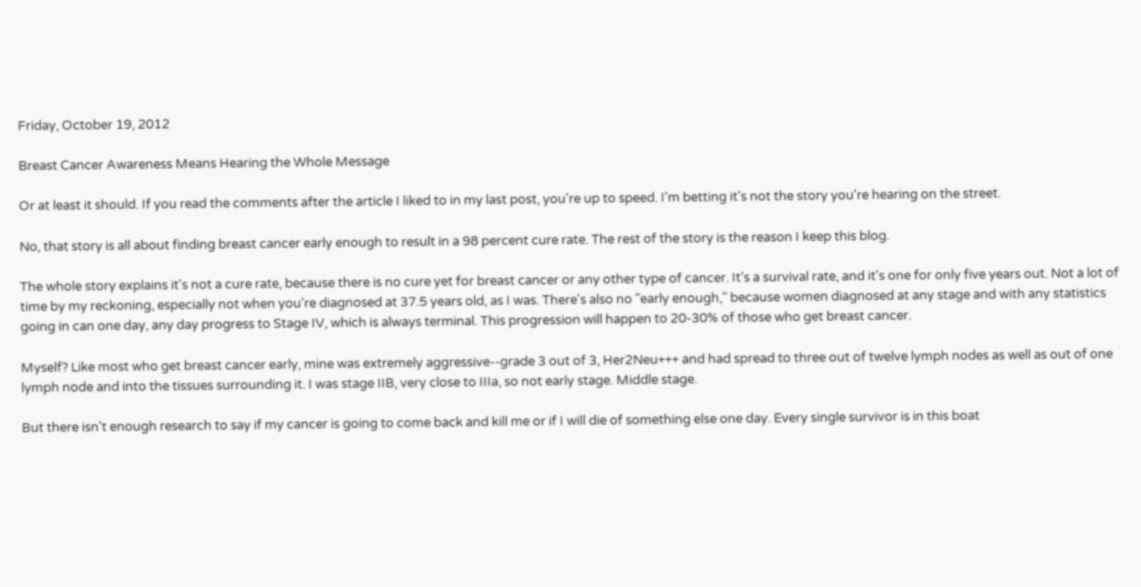Friday, October 19, 2012

Breast Cancer Awareness Means Hearing the Whole Message

Or at least it should. If you read the comments after the article I liked to in my last post, you're up to speed. I'm betting it's not the story you're hearing on the street.

No, that story is all about finding breast cancer early enough to result in a 98 percent cure rate. The rest of the story is the reason I keep this blog.

The whole story explains it's not a cure rate, because there is no cure yet for breast cancer or any other type of cancer. It's a survival rate, and it's one for only five years out. Not a lot of time by my reckoning, especially not when you're diagnosed at 37.5 years old, as I was. There's also no "early enough," because women diagnosed at any stage and with any statistics going in can one day, any day progress to Stage IV, which is always terminal. This progression will happen to 20-30% of those who get breast cancer.

Myself? Like most who get breast cancer early, mine was extremely aggressive--grade 3 out of 3, Her2Neu+++ and had spread to three out of twelve lymph nodes as well as out of one lymph node and into the tissues surrounding it. I was stage IIB, very close to IIIa, so not early stage. Middle stage.

But there isn't enough research to say if my cancer is going to come back and kill me or if I will die of something else one day. Every single survivor is in this boat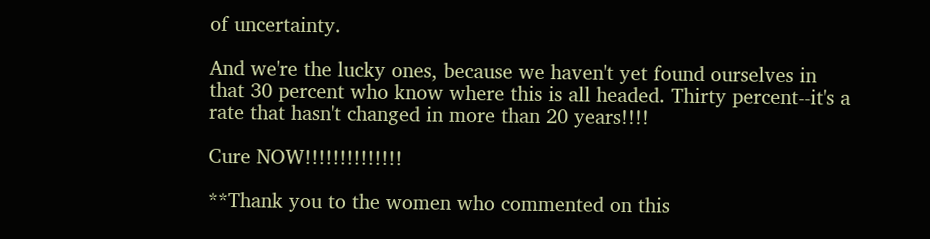of uncertainty.

And we're the lucky ones, because we haven't yet found ourselves in that 30 percent who know where this is all headed. Thirty percent--it's a rate that hasn't changed in more than 20 years!!!!

Cure NOW!!!!!!!!!!!!!!

**Thank you to the women who commented on this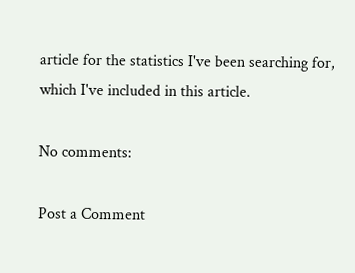article for the statistics I've been searching for, which I've included in this article.

No comments:

Post a Comment